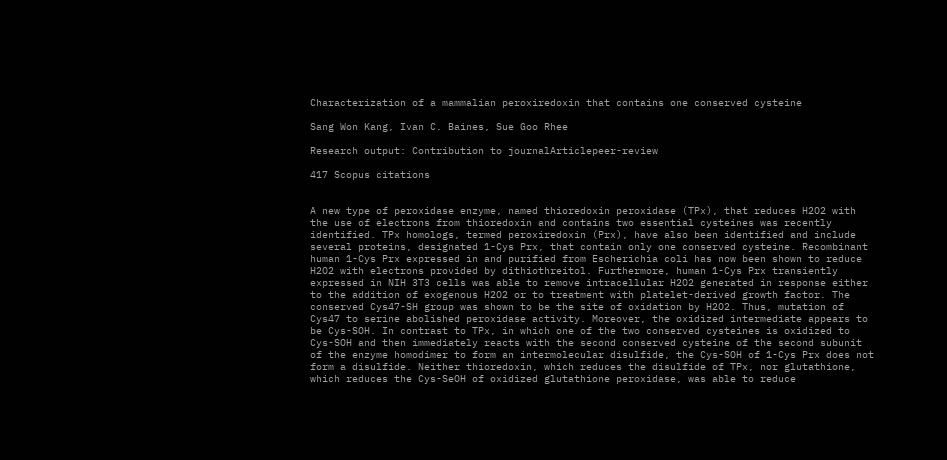Characterization of a mammalian peroxiredoxin that contains one conserved cysteine

Sang Won Kang, Ivan C. Baines, Sue Goo Rhee

Research output: Contribution to journalArticlepeer-review

417 Scopus citations


A new type of peroxidase enzyme, named thioredoxin peroxidase (TPx), that reduces H2O2 with the use of electrons from thioredoxin and contains two essential cysteines was recently identified. TPx homologs, termed peroxiredoxin (Prx), have also been identified and include several proteins, designated 1-Cys Prx, that contain only one conserved cysteine. Recombinant human 1-Cys Prx expressed in and purified from Escherichia coli has now been shown to reduce H2O2 with electrons provided by dithiothreitol. Furthermore, human 1-Cys Prx transiently expressed in NIH 3T3 cells was able to remove intracellular H2O2 generated in response either to the addition of exogenous H2O2 or to treatment with platelet-derived growth factor. The conserved Cys47-SH group was shown to be the site of oxidation by H2O2. Thus, mutation of Cys47 to serine abolished peroxidase activity. Moreover, the oxidized intermediate appears to be Cys-SOH. In contrast to TPx, in which one of the two conserved cysteines is oxidized to Cys-SOH and then immediately reacts with the second conserved cysteine of the second subunit of the enzyme homodimer to form an intermolecular disulfide, the Cys-SOH of 1-Cys Prx does not form a disulfide. Neither thioredoxin, which reduces the disulfide of TPx, nor glutathione, which reduces the Cys-SeOH of oxidized glutathione peroxidase, was able to reduce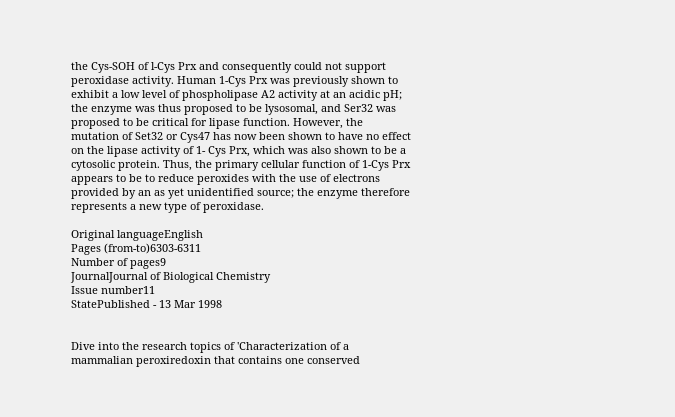the Cys-SOH of l-Cys Prx and consequently could not support peroxidase activity. Human 1-Cys Prx was previously shown to exhibit a low level of phospholipase A2 activity at an acidic pH; the enzyme was thus proposed to be lysosomal, and Ser32 was proposed to be critical for lipase function. However, the mutation of Set32 or Cys47 has now been shown to have no effect on the lipase activity of 1- Cys Prx, which was also shown to be a cytosolic protein. Thus, the primary cellular function of 1-Cys Prx appears to be to reduce peroxides with the use of electrons provided by an as yet unidentified source; the enzyme therefore represents a new type of peroxidase.

Original languageEnglish
Pages (from-to)6303-6311
Number of pages9
JournalJournal of Biological Chemistry
Issue number11
StatePublished - 13 Mar 1998


Dive into the research topics of 'Characterization of a mammalian peroxiredoxin that contains one conserved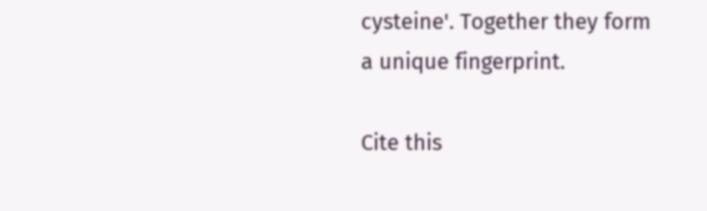cysteine'. Together they form a unique fingerprint.

Cite this